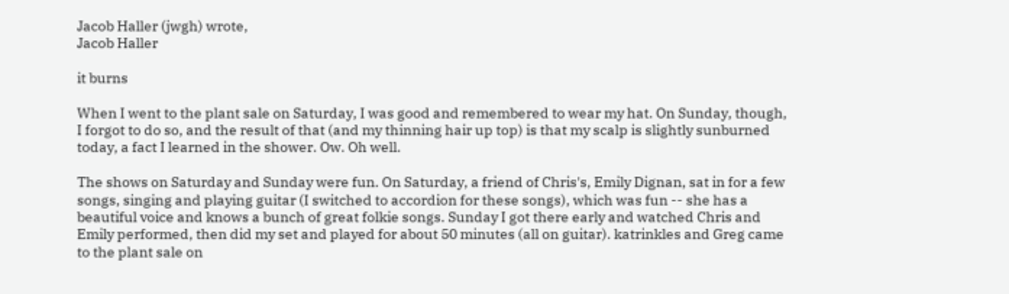Jacob Haller (jwgh) wrote,
Jacob Haller

it burns

When I went to the plant sale on Saturday, I was good and remembered to wear my hat. On Sunday, though, I forgot to do so, and the result of that (and my thinning hair up top) is that my scalp is slightly sunburned today, a fact I learned in the shower. Ow. Oh well.

The shows on Saturday and Sunday were fun. On Saturday, a friend of Chris's, Emily Dignan, sat in for a few songs, singing and playing guitar (I switched to accordion for these songs), which was fun -- she has a beautiful voice and knows a bunch of great folkie songs. Sunday I got there early and watched Chris and Emily performed, then did my set and played for about 50 minutes (all on guitar). katrinkles and Greg came to the plant sale on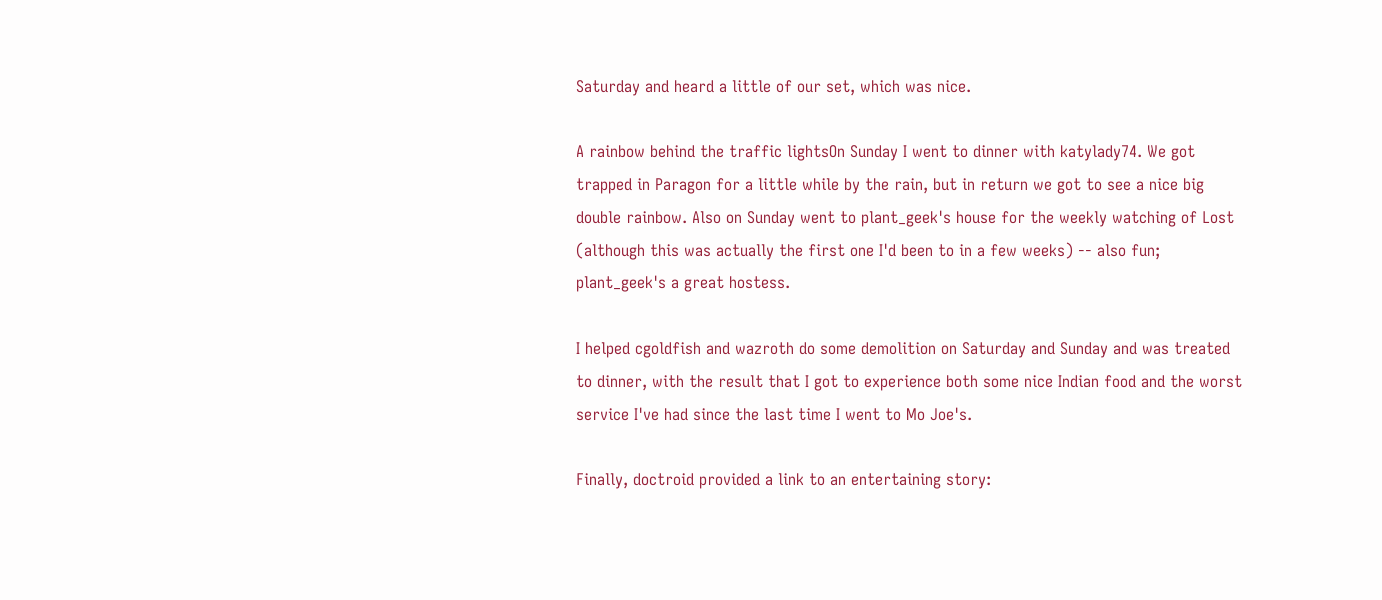Saturday and heard a little of our set, which was nice.

A rainbow behind the traffic lightsOn Sunday I went to dinner with katylady74. We got trapped in Paragon for a little while by the rain, but in return we got to see a nice big double rainbow. Also on Sunday went to plant_geek's house for the weekly watching of Lost (although this was actually the first one I'd been to in a few weeks) -- also fun; plant_geek's a great hostess.

I helped cgoldfish and wazroth do some demolition on Saturday and Sunday and was treated to dinner, with the result that I got to experience both some nice Indian food and the worst service I've had since the last time I went to Mo Joe's.

Finally, doctroid provided a link to an entertaining story: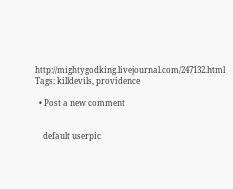http://mightygodking.livejournal.com/247132.html
Tags: killdevils, providence

  • Post a new comment


    default userpic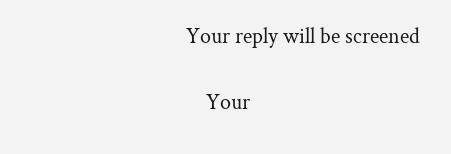Your reply will be screened

    Your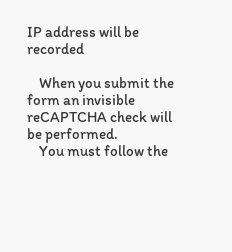IP address will be recorded

    When you submit the form an invisible reCAPTCHA check will be performed.
    You must follow the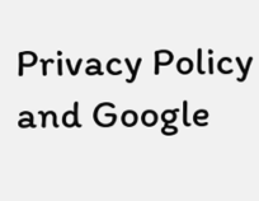Privacy Policy and Google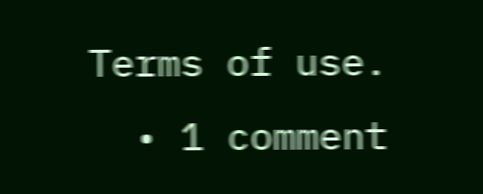Terms of use.
  • 1 comment